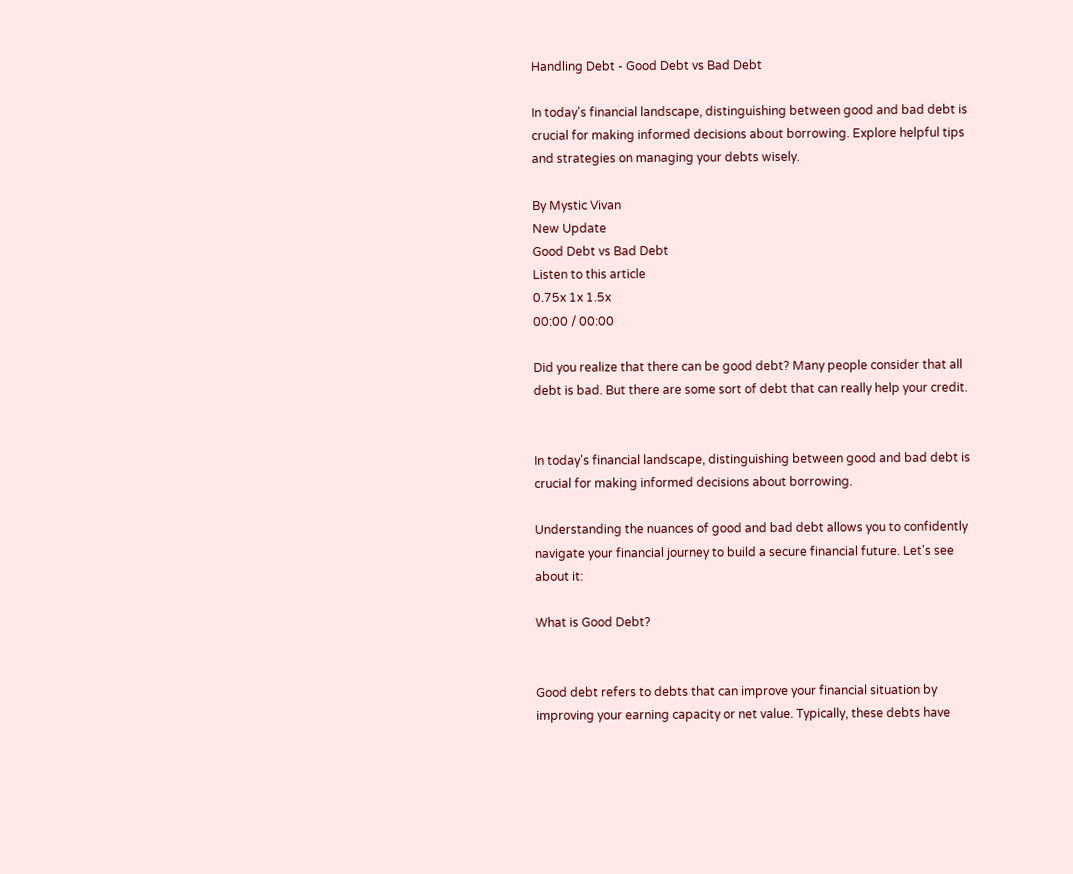Handling Debt - Good Debt vs Bad Debt

In today's financial landscape, distinguishing between good and bad debt is crucial for making informed decisions about borrowing. Explore helpful tips and strategies on managing your debts wisely.

By Mystic Vivan
New Update
Good Debt vs Bad Debt
Listen to this article
0.75x 1x 1.5x
00:00 / 00:00

Did you realize that there can be good debt? Many people consider that all debt is bad. But there are some sort of debt that can really help your credit.


In today's financial landscape, distinguishing between good and bad debt is crucial for making informed decisions about borrowing.

Understanding the nuances of good and bad debt allows you to confidently navigate your financial journey to build a secure financial future. Let's see about it:

What is Good Debt?


Good debt refers to debts that can improve your financial situation by improving your earning capacity or net value. Typically, these debts have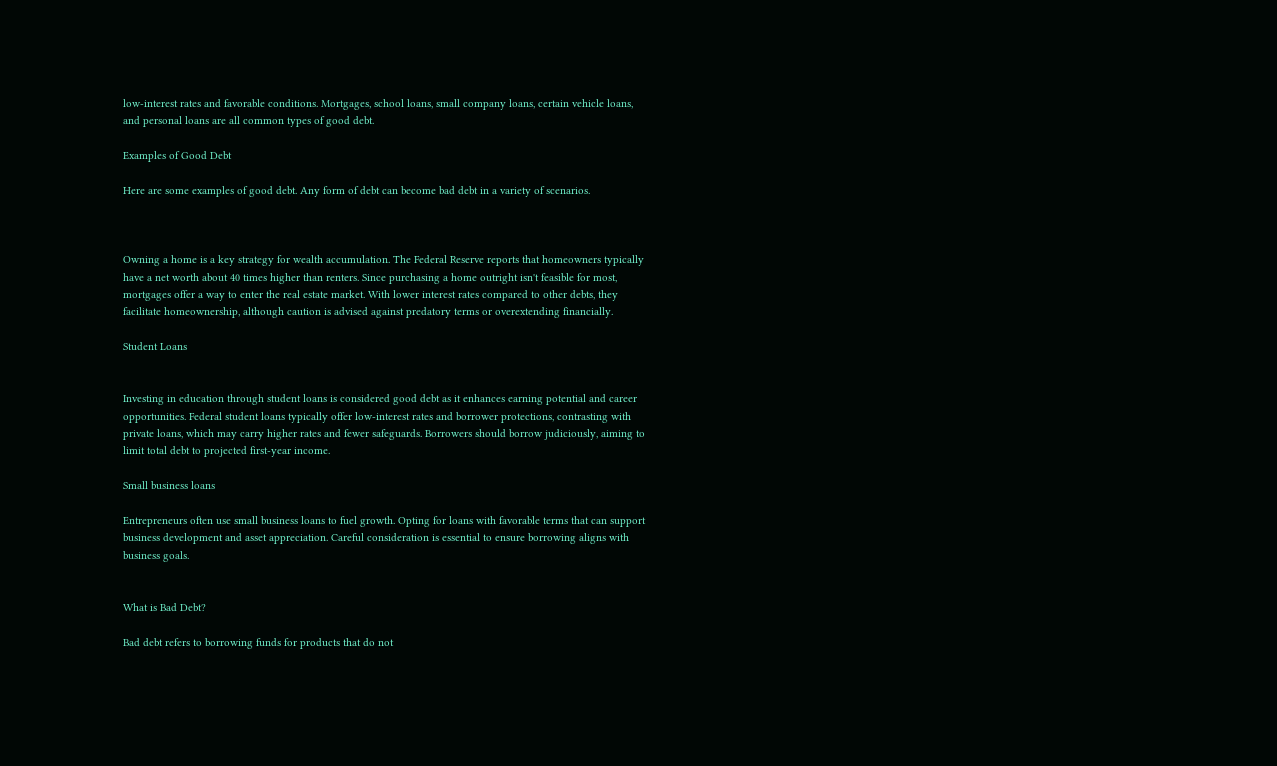low-interest rates and favorable conditions. Mortgages, school loans, small company loans, certain vehicle loans, and personal loans are all common types of good debt.

Examples of Good Debt

Here are some examples of good debt. Any form of debt can become bad debt in a variety of scenarios.



Owning a home is a key strategy for wealth accumulation. The Federal Reserve reports that homeowners typically have a net worth about 40 times higher than renters. Since purchasing a home outright isn't feasible for most, mortgages offer a way to enter the real estate market. With lower interest rates compared to other debts, they facilitate homeownership, although caution is advised against predatory terms or overextending financially.

Student Loans


Investing in education through student loans is considered good debt as it enhances earning potential and career opportunities. Federal student loans typically offer low-interest rates and borrower protections, contrasting with private loans, which may carry higher rates and fewer safeguards. Borrowers should borrow judiciously, aiming to limit total debt to projected first-year income.

Small business loans

Entrepreneurs often use small business loans to fuel growth. Opting for loans with favorable terms that can support business development and asset appreciation. Careful consideration is essential to ensure borrowing aligns with business goals.


What is Bad Debt?

Bad debt refers to borrowing funds for products that do not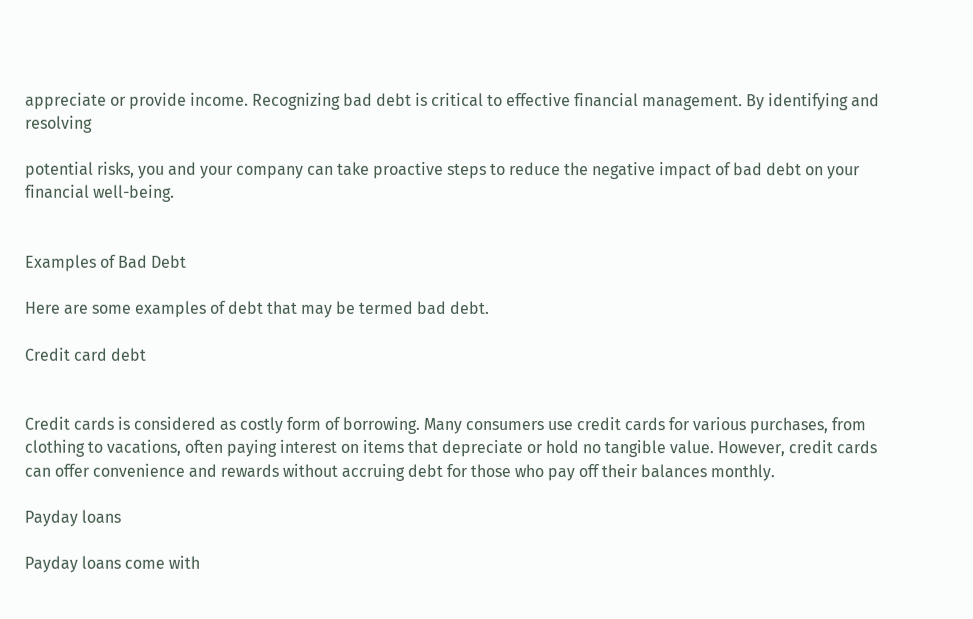appreciate or provide income. Recognizing bad debt is critical to effective financial management. By identifying and resolving

potential risks, you and your company can take proactive steps to reduce the negative impact of bad debt on your financial well-being.


Examples of Bad Debt

Here are some examples of debt that may be termed bad debt.

Credit card debt


Credit cards is considered as costly form of borrowing. Many consumers use credit cards for various purchases, from clothing to vacations, often paying interest on items that depreciate or hold no tangible value. However, credit cards can offer convenience and rewards without accruing debt for those who pay off their balances monthly.

Payday loans

Payday loans come with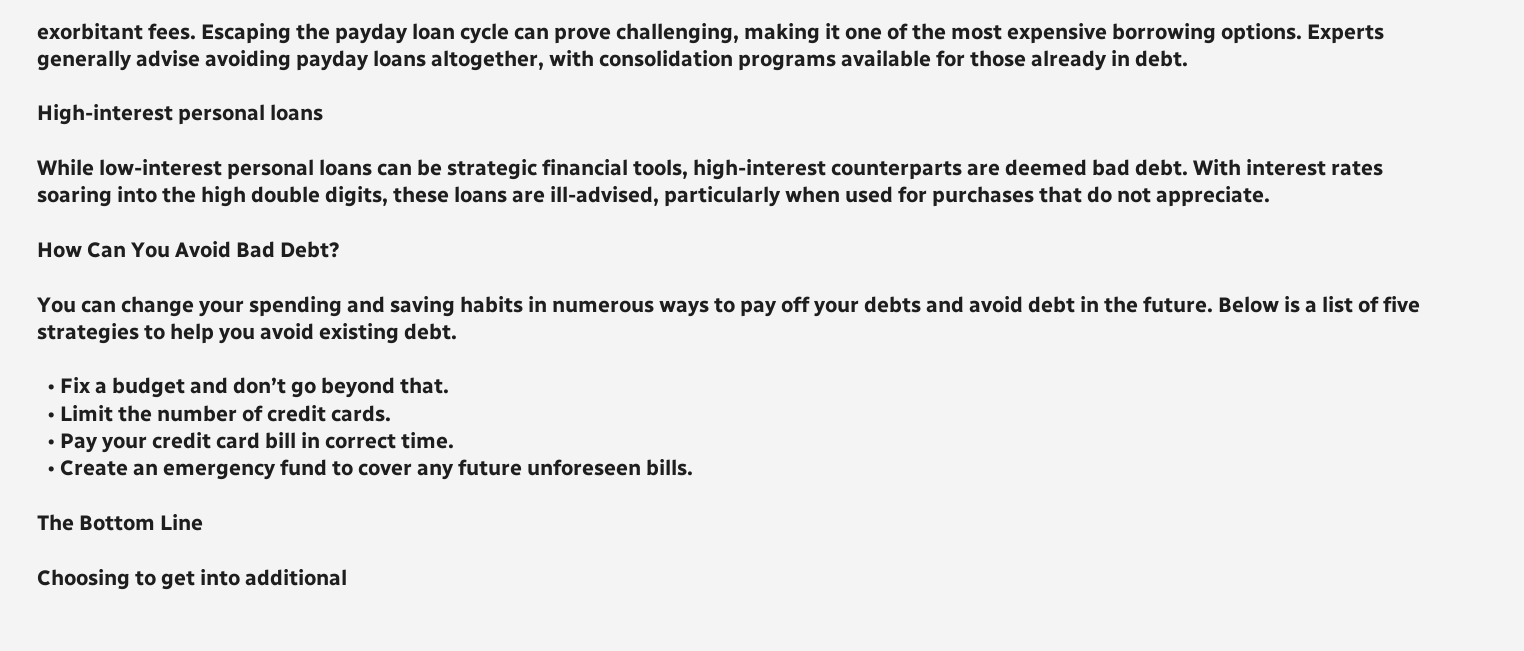exorbitant fees. Escaping the payday loan cycle can prove challenging, making it one of the most expensive borrowing options. Experts generally advise avoiding payday loans altogether, with consolidation programs available for those already in debt.

High-interest personal loans

While low-interest personal loans can be strategic financial tools, high-interest counterparts are deemed bad debt. With interest rates soaring into the high double digits, these loans are ill-advised, particularly when used for purchases that do not appreciate.

How Can You Avoid Bad Debt?

You can change your spending and saving habits in numerous ways to pay off your debts and avoid debt in the future. Below is a list of five strategies to help you avoid existing debt.

  • Fix a budget and don’t go beyond that.
  • Limit the number of credit cards.
  • Pay your credit card bill in correct time.
  • Create an emergency fund to cover any future unforeseen bills.

The Bottom Line

Choosing to get into additional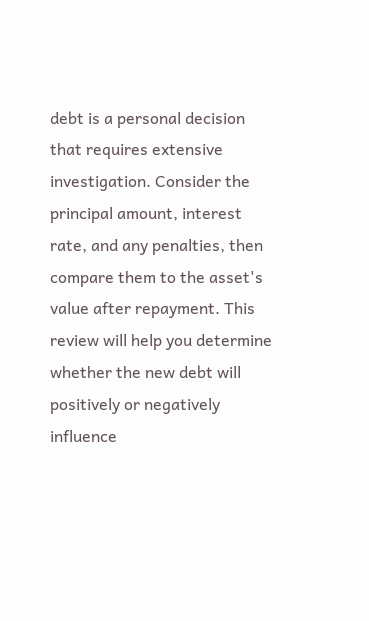debt is a personal decision that requires extensive investigation. Consider the principal amount, interest rate, and any penalties, then compare them to the asset's value after repayment. This review will help you determine whether the new debt will positively or negatively influence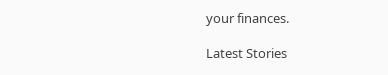your finances.

Latest Stories